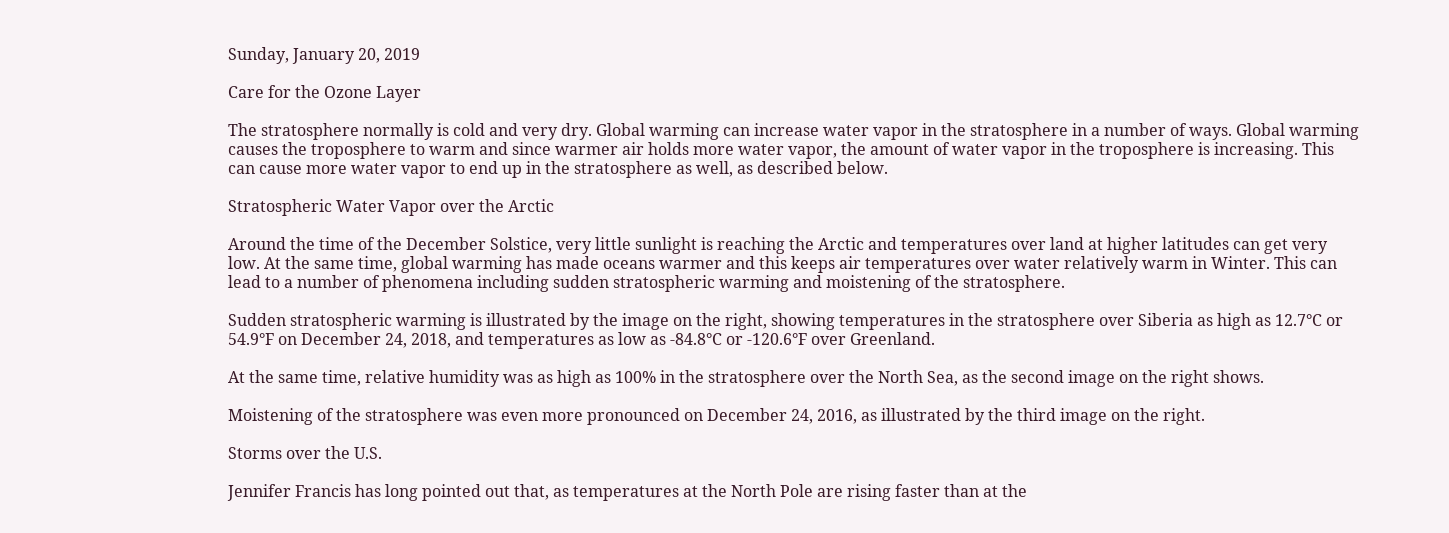Sunday, January 20, 2019

Care for the Ozone Layer

The stratosphere normally is cold and very dry. Global warming can increase water vapor in the stratosphere in a number of ways. Global warming causes the troposphere to warm and since warmer air holds more water vapor, the amount of water vapor in the troposphere is increasing. This can cause more water vapor to end up in the stratosphere as well, as described below.

Stratospheric Water Vapor over the Arctic

Around the time of the December Solstice, very little sunlight is reaching the Arctic and temperatures over land at higher latitudes can get very low. At the same time, global warming has made oceans warmer and this keeps air temperatures over water relatively warm in Winter. This can lead to a number of phenomena including sudden stratospheric warming and moistening of the stratosphere.

Sudden stratospheric warming is illustrated by the image on the right, showing temperatures in the stratosphere over Siberia as high as 12.7°C or 54.9°F on December 24, 2018, and temperatures as low as -84.8°C or -120.6°F over Greenland.

At the same time, relative humidity was as high as 100% in the stratosphere over the North Sea, as the second image on the right shows.

Moistening of the stratosphere was even more pronounced on December 24, 2016, as illustrated by the third image on the right.

Storms over the U.S.

Jennifer Francis has long pointed out that, as temperatures at the North Pole are rising faster than at the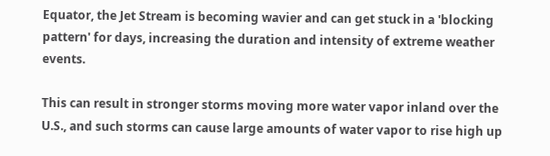Equator, the Jet Stream is becoming wavier and can get stuck in a 'blocking pattern' for days, increasing the duration and intensity of extreme weather events.

This can result in stronger storms moving more water vapor inland over the U.S., and such storms can cause large amounts of water vapor to rise high up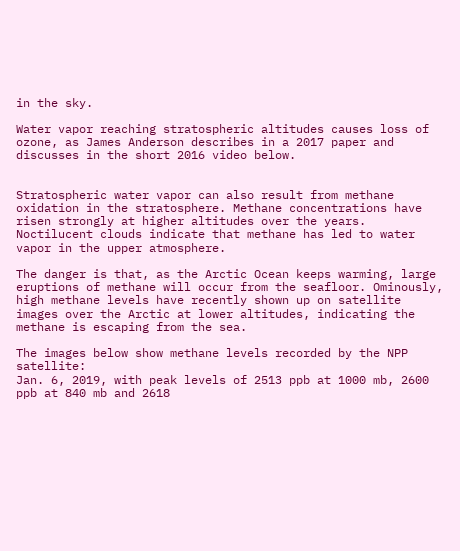in the sky.

Water vapor reaching stratospheric altitudes causes loss of ozone, as James Anderson describes in a 2017 paper and discusses in the short 2016 video below.


Stratospheric water vapor can also result from methane oxidation in the stratosphere. Methane concentrations have risen strongly at higher altitudes over the years. Noctilucent clouds indicate that methane has led to water vapor in the upper atmosphere.

The danger is that, as the Arctic Ocean keeps warming, large eruptions of methane will occur from the seafloor. Ominously, high methane levels have recently shown up on satellite images over the Arctic at lower altitudes, indicating the methane is escaping from the sea.

The images below show methane levels recorded by the NPP satellite:
Jan. 6, 2019, with peak levels of 2513 ppb at 1000 mb, 2600 ppb at 840 mb and 2618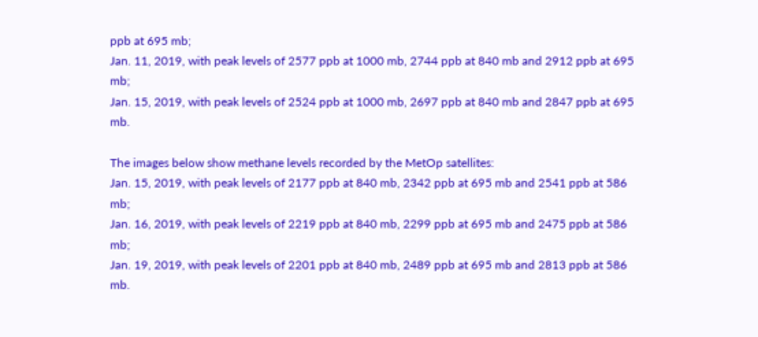ppb at 695 mb;
Jan. 11, 2019, with peak levels of 2577 ppb at 1000 mb, 2744 ppb at 840 mb and 2912 ppb at 695 mb;
Jan. 15, 2019, with peak levels of 2524 ppb at 1000 mb, 2697 ppb at 840 mb and 2847 ppb at 695 mb.

The images below show methane levels recorded by the MetOp satellites:
Jan. 15, 2019, with peak levels of 2177 ppb at 840 mb, 2342 ppb at 695 mb and 2541 ppb at 586 mb;
Jan. 16, 2019, with peak levels of 2219 ppb at 840 mb, 2299 ppb at 695 mb and 2475 ppb at 586 mb;
Jan. 19, 2019, with peak levels of 2201 ppb at 840 mb, 2489 ppb at 695 mb and 2813 ppb at 586 mb.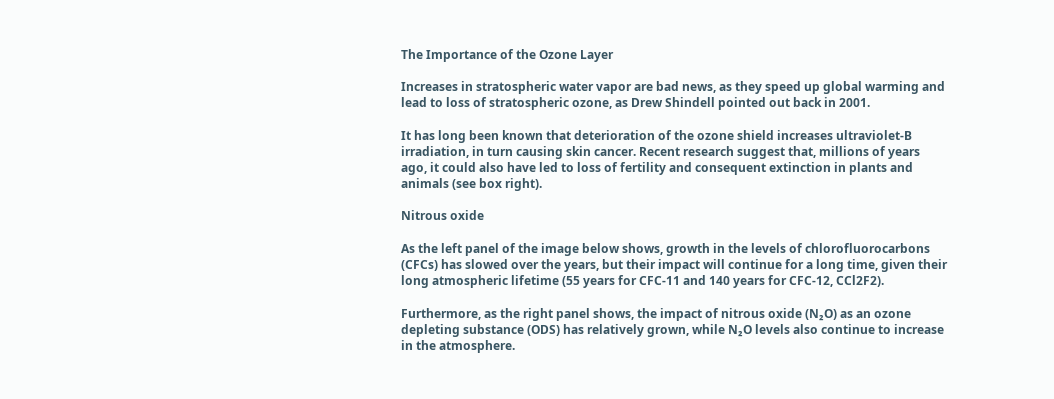The Importance of the Ozone Layer

Increases in stratospheric water vapor are bad news, as they speed up global warming and lead to loss of stratospheric ozone, as Drew Shindell pointed out back in 2001.

It has long been known that deterioration of the ozone shield increases ultraviolet-B irradiation, in turn causing skin cancer. Recent research suggest that, millions of years ago, it could also have led to loss of fertility and consequent extinction in plants and animals (see box right).

Nitrous oxide

As the left panel of the image below shows, growth in the levels of chlorofluorocarbons (CFCs) has slowed over the years, but their impact will continue for a long time, given their long atmospheric lifetime (55 years for CFC-11 and 140 years for CFC-12, CCl2F2).

Furthermore, as the right panel shows, the impact of nitrous oxide (N₂O) as an ozone depleting substance (ODS) has relatively grown, while N₂O levels also continue to increase in the atmosphere.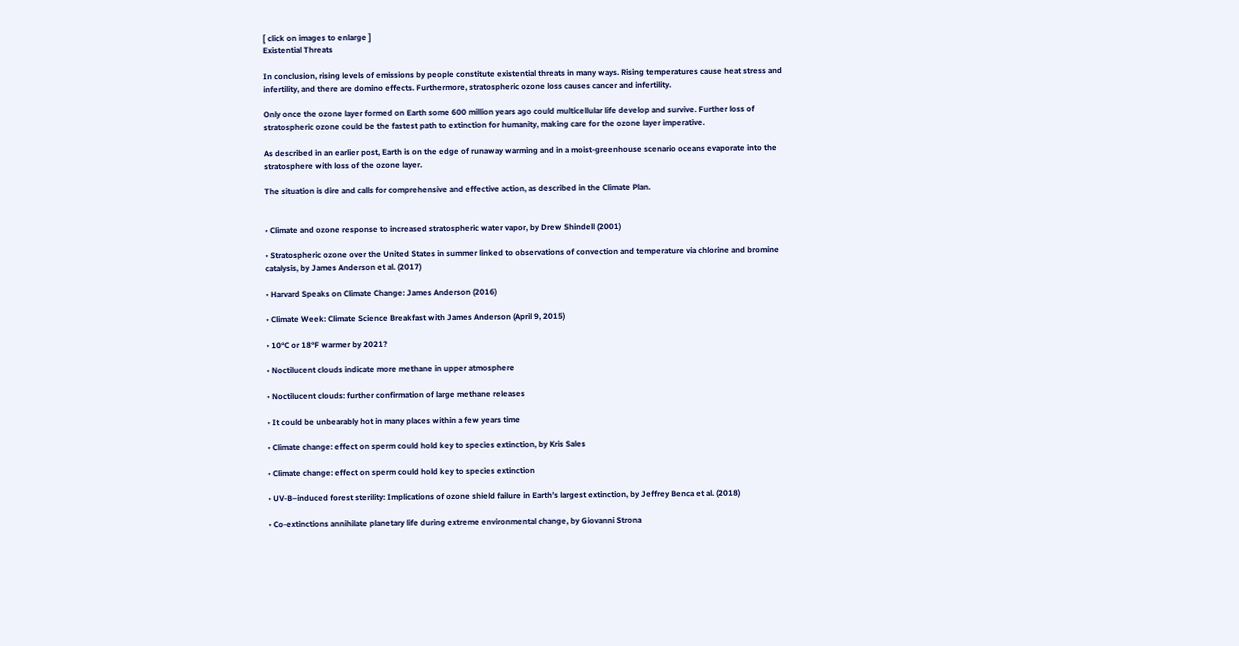[ click on images to enlarge ]
Existential Threats

In conclusion, rising levels of emissions by people constitute existential threats in many ways. Rising temperatures cause heat stress and infertility, and there are domino effects. Furthermore, stratospheric ozone loss causes cancer and infertility.

Only once the ozone layer formed on Earth some 600 million years ago could multicellular life develop and survive. Further loss of stratospheric ozone could be the fastest path to extinction for humanity, making care for the ozone layer imperative.

As described in an earlier post, Earth is on the edge of runaway warming and in a moist-greenhouse scenario oceans evaporate into the stratosphere with loss of the ozone layer.

The situation is dire and calls for comprehensive and effective action, as described in the Climate Plan.


• Climate and ozone response to increased stratospheric water vapor, by Drew Shindell (2001)

• Stratospheric ozone over the United States in summer linked to observations of convection and temperature via chlorine and bromine catalysis, by James Anderson et al. (2017)

• Harvard Speaks on Climate Change: James Anderson (2016)

• Climate Week: Climate Science Breakfast with James Anderson (April 9, 2015)

• 10°C or 18°F warmer by 2021?

• Noctilucent clouds indicate more methane in upper atmosphere

• Noctilucent clouds: further confirmation of large methane releases

• It could be unbearably hot in many places within a few years time

• Climate change: effect on sperm could hold key to species extinction, by Kris Sales

• Climate change: effect on sperm could hold key to species extinction

• UV-B–induced forest sterility: Implications of ozone shield failure in Earth’s largest extinction, by Jeffrey Benca et al. (2018)

• Co-extinctions annihilate planetary life during extreme environmental change, by Giovanni Strona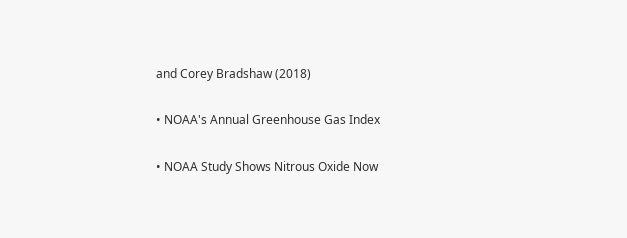and Corey Bradshaw (2018)

• NOAA's Annual Greenhouse Gas Index

• NOAA Study Shows Nitrous Oxide Now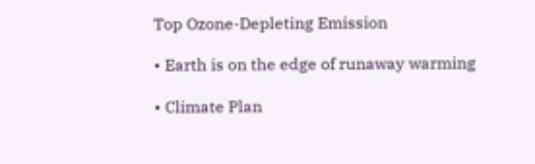Top Ozone-Depleting Emission

• Earth is on the edge of runaway warming

• Climate Plan